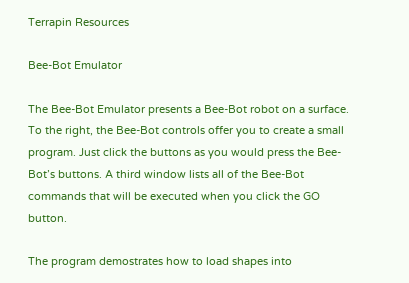Terrapin Resources

Bee-Bot Emulator

The Bee-Bot Emulator presents a Bee-Bot robot on a surface. To the right, the Bee-Bot controls offer you to create a small program. Just click the buttons as you would press the Bee-Bot’s buttons. A third window lists all of the Bee-Bot commands that will be executed when you click the GO button.

The program demostrates how to load shapes into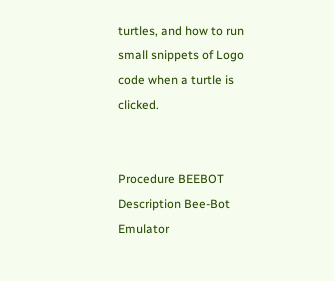turtles, and how to run small snippets of Logo code when a turtle is clicked.


Procedure BEEBOT
Description Bee-Bot Emulator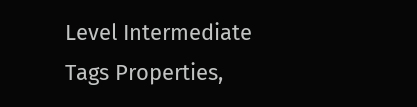Level Intermediate
Tags Properties,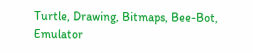Turtle, Drawing, Bitmaps, Bee-Bot, Emulator